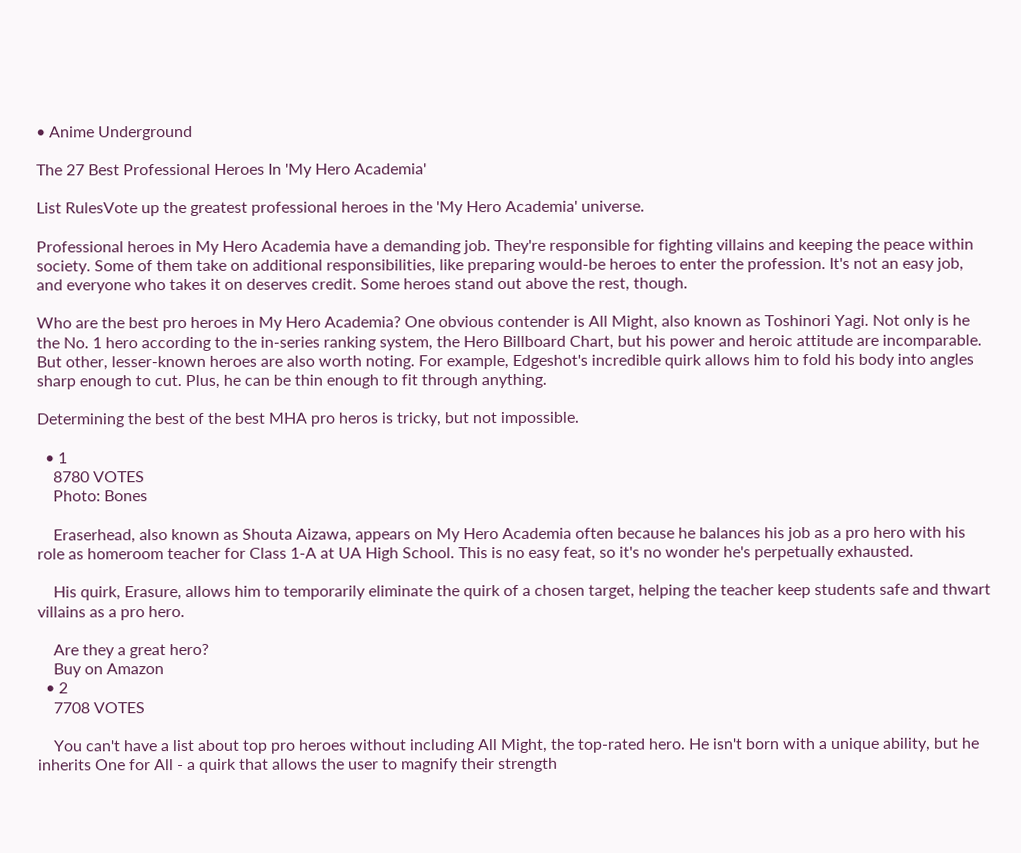• Anime Underground

The 27 Best Professional Heroes In 'My Hero Academia'

List RulesVote up the greatest professional heroes in the 'My Hero Academia' universe.

Professional heroes in My Hero Academia have a demanding job. They're responsible for fighting villains and keeping the peace within society. Some of them take on additional responsibilities, like preparing would-be heroes to enter the profession. It's not an easy job, and everyone who takes it on deserves credit. Some heroes stand out above the rest, though.

Who are the best pro heroes in My Hero Academia? One obvious contender is All Might, also known as Toshinori Yagi. Not only is he the No. 1 hero according to the in-series ranking system, the Hero Billboard Chart, but his power and heroic attitude are incomparable. But other, lesser-known heroes are also worth noting. For example, Edgeshot's incredible quirk allows him to fold his body into angles sharp enough to cut. Plus, he can be thin enough to fit through anything.

Determining the best of the best MHA pro heros is tricky, but not impossible.

  • 1
    8780 VOTES
    Photo: Bones

    Eraserhead, also known as Shouta Aizawa, appears on My Hero Academia often because he balances his job as a pro hero with his role as homeroom teacher for Class 1-A at UA High School. This is no easy feat, so it's no wonder he's perpetually exhausted.

    His quirk, Erasure, allows him to temporarily eliminate the quirk of a chosen target, helping the teacher keep students safe and thwart villains as a pro hero.

    Are they a great hero?
    Buy on Amazon
  • 2
    7708 VOTES

    You can't have a list about top pro heroes without including All Might, the top-rated hero. He isn't born with a unique ability, but he inherits One for All - a quirk that allows the user to magnify their strength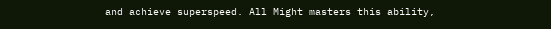and achieve superspeed. All Might masters this ability,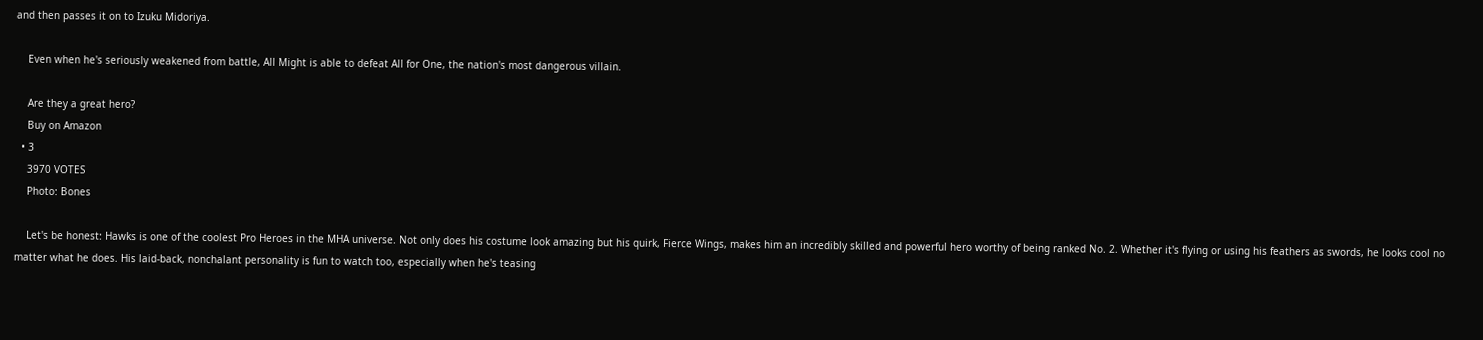and then passes it on to Izuku Midoriya.

    Even when he's seriously weakened from battle, All Might is able to defeat All for One, the nation's most dangerous villain.

    Are they a great hero?
    Buy on Amazon
  • 3
    3970 VOTES
    Photo: Bones

    Let's be honest: Hawks is one of the coolest Pro Heroes in the MHA universe. Not only does his costume look amazing but his quirk, Fierce Wings, makes him an incredibly skilled and powerful hero worthy of being ranked No. 2. Whether it's flying or using his feathers as swords, he looks cool no matter what he does. His laid-back, nonchalant personality is fun to watch too, especially when he's teasing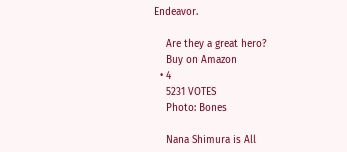Endeavor.

    Are they a great hero?
    Buy on Amazon
  • 4
    5231 VOTES
    Photo: Bones

    Nana Shimura is All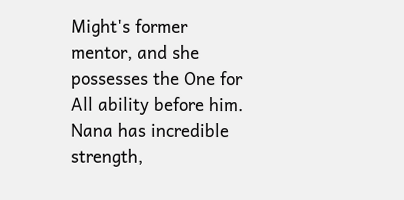Might's former mentor, and she possesses the One for All ability before him. Nana has incredible strength,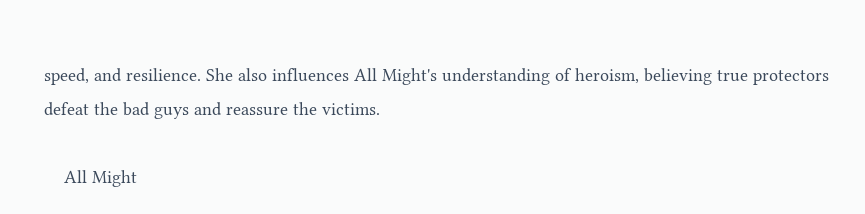speed, and resilience. She also influences All Might's understanding of heroism, believing true protectors defeat the bad guys and reassure the victims.

    All Might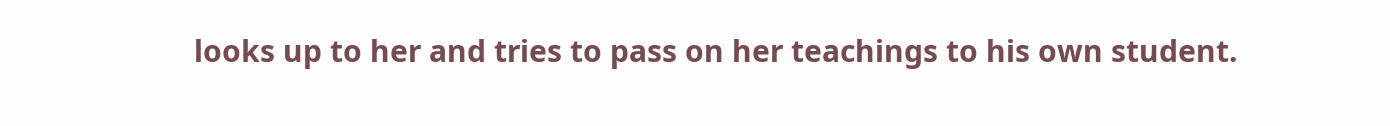looks up to her and tries to pass on her teachings to his own student.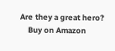Are they a great hero?
    Buy on Amazon